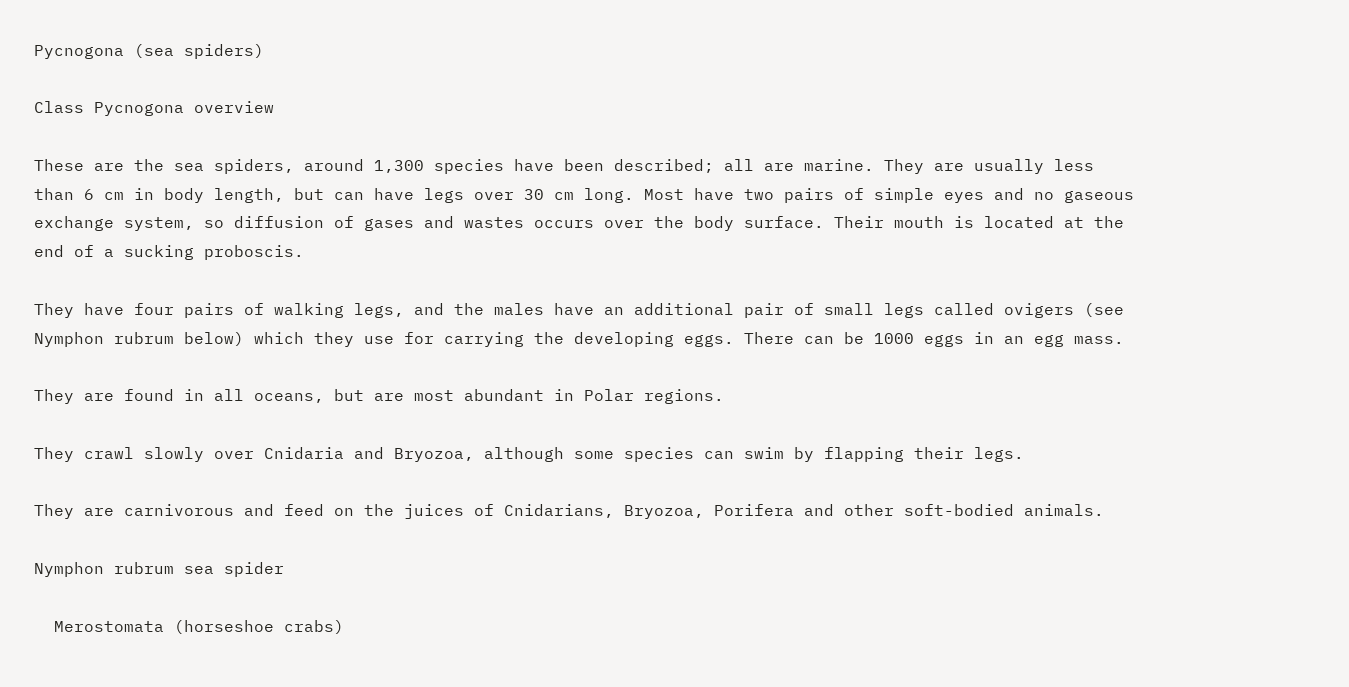Pycnogona (sea spiders)

Class Pycnogona overview

These are the sea spiders, around 1,300 species have been described; all are marine. They are usually less than 6 cm in body length, but can have legs over 30 cm long. Most have two pairs of simple eyes and no gaseous exchange system, so diffusion of gases and wastes occurs over the body surface. Their mouth is located at the end of a sucking proboscis.

They have four pairs of walking legs, and the males have an additional pair of small legs called ovigers (see Nymphon rubrum below) which they use for carrying the developing eggs. There can be 1000 eggs in an egg mass.

They are found in all oceans, but are most abundant in Polar regions.

They crawl slowly over Cnidaria and Bryozoa, although some species can swim by flapping their legs.

They are carnivorous and feed on the juices of Cnidarians, Bryozoa, Porifera and other soft-bodied animals.

Nymphon rubrum sea spider

  Merostomata (horseshoe crabs)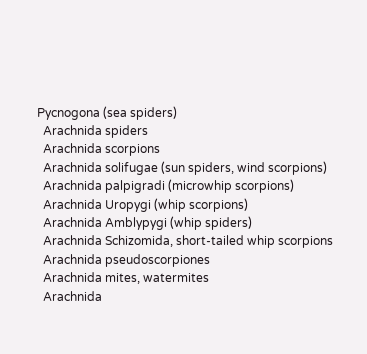Pycnogona (sea spiders)
  Arachnida spiders
  Arachnida scorpions
  Arachnida solifugae (sun spiders, wind scorpions)
  Arachnida palpigradi (microwhip scorpions)
  Arachnida Uropygi (whip scorpions)
  Arachnida Amblypygi (whip spiders)
  Arachnida Schizomida, short-tailed whip scorpions
  Arachnida pseudoscorpiones
  Arachnida mites, watermites
  Arachnida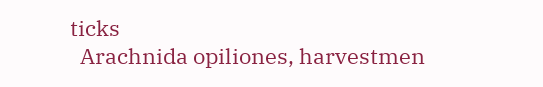ticks
  Arachnida opiliones, harvestmen